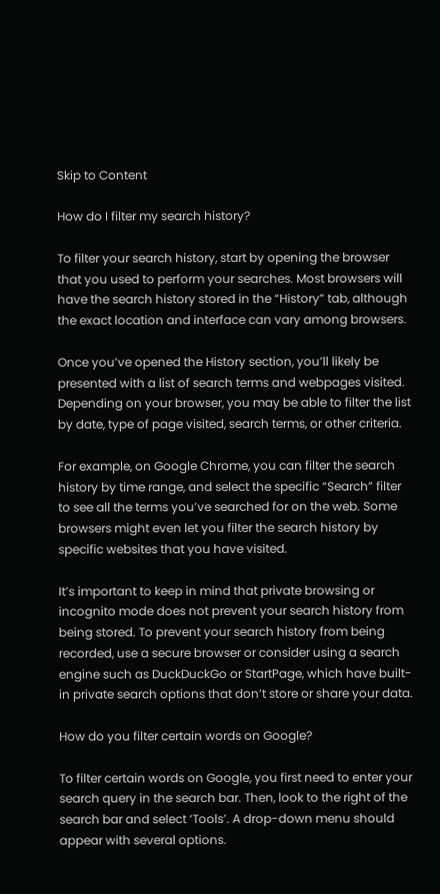Skip to Content

How do I filter my search history?

To filter your search history, start by opening the browser that you used to perform your searches. Most browsers will have the search history stored in the “History” tab, although the exact location and interface can vary among browsers.

Once you’ve opened the History section, you’ll likely be presented with a list of search terms and webpages visited. Depending on your browser, you may be able to filter the list by date, type of page visited, search terms, or other criteria.

For example, on Google Chrome, you can filter the search history by time range, and select the specific “Search” filter to see all the terms you’ve searched for on the web. Some browsers might even let you filter the search history by specific websites that you have visited.

It’s important to keep in mind that private browsing or incognito mode does not prevent your search history from being stored. To prevent your search history from being recorded, use a secure browser or consider using a search engine such as DuckDuckGo or StartPage, which have built-in private search options that don’t store or share your data.

How do you filter certain words on Google?

To filter certain words on Google, you first need to enter your search query in the search bar. Then, look to the right of the search bar and select ‘Tools’. A drop-down menu should appear with several options.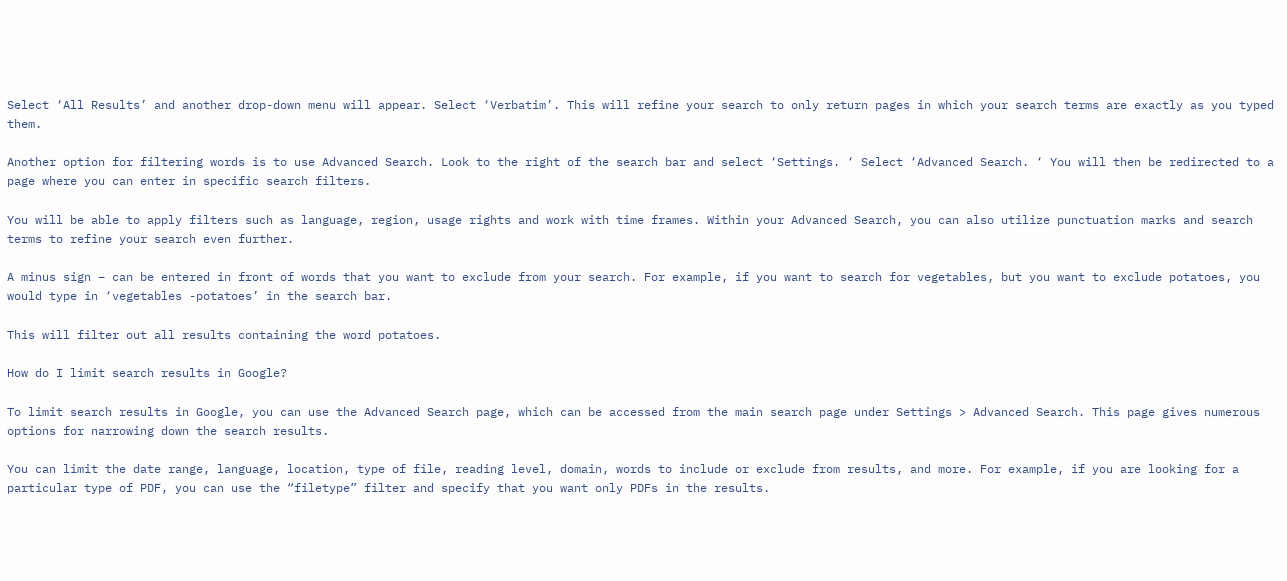Select ‘All Results’ and another drop-down menu will appear. Select ‘Verbatim’. This will refine your search to only return pages in which your search terms are exactly as you typed them.

Another option for filtering words is to use Advanced Search. Look to the right of the search bar and select ‘Settings. ‘ Select ‘Advanced Search. ‘ You will then be redirected to a page where you can enter in specific search filters.

You will be able to apply filters such as language, region, usage rights and work with time frames. Within your Advanced Search, you can also utilize punctuation marks and search terms to refine your search even further.

A minus sign – can be entered in front of words that you want to exclude from your search. For example, if you want to search for vegetables, but you want to exclude potatoes, you would type in ‘vegetables -potatoes’ in the search bar.

This will filter out all results containing the word potatoes.

How do I limit search results in Google?

To limit search results in Google, you can use the Advanced Search page, which can be accessed from the main search page under Settings > Advanced Search. This page gives numerous options for narrowing down the search results.

You can limit the date range, language, location, type of file, reading level, domain, words to include or exclude from results, and more. For example, if you are looking for a particular type of PDF, you can use the “filetype” filter and specify that you want only PDFs in the results.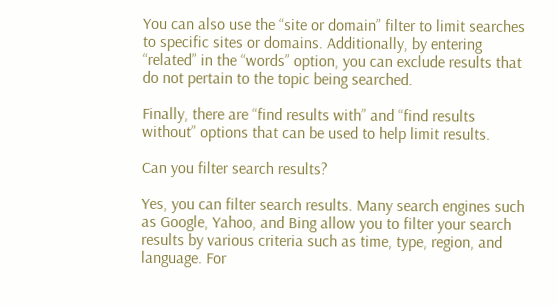You can also use the “site or domain” filter to limit searches to specific sites or domains. Additionally, by entering “related” in the “words” option, you can exclude results that do not pertain to the topic being searched.

Finally, there are “find results with” and “find results without” options that can be used to help limit results.

Can you filter search results?

Yes, you can filter search results. Many search engines such as Google, Yahoo, and Bing allow you to filter your search results by various criteria such as time, type, region, and language. For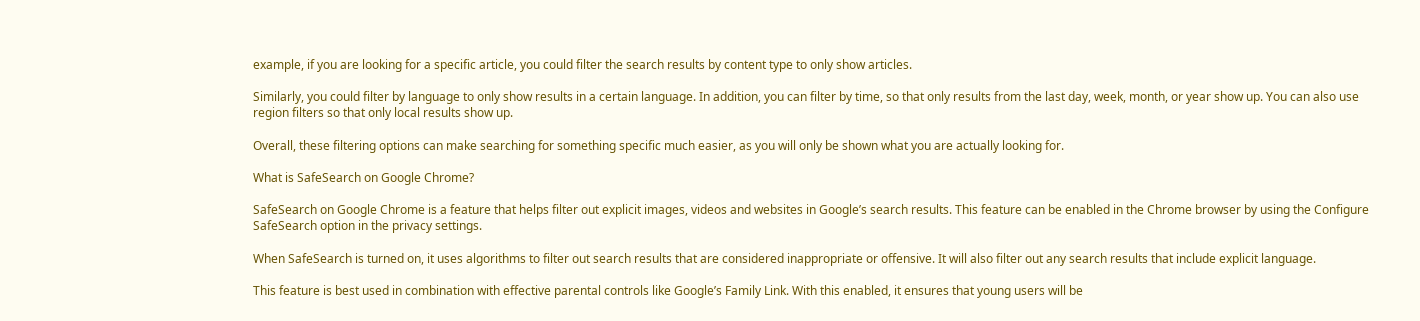example, if you are looking for a specific article, you could filter the search results by content type to only show articles.

Similarly, you could filter by language to only show results in a certain language. In addition, you can filter by time, so that only results from the last day, week, month, or year show up. You can also use region filters so that only local results show up.

Overall, these filtering options can make searching for something specific much easier, as you will only be shown what you are actually looking for.

What is SafeSearch on Google Chrome?

SafeSearch on Google Chrome is a feature that helps filter out explicit images, videos and websites in Google’s search results. This feature can be enabled in the Chrome browser by using the Configure SafeSearch option in the privacy settings.

When SafeSearch is turned on, it uses algorithms to filter out search results that are considered inappropriate or offensive. It will also filter out any search results that include explicit language.

This feature is best used in combination with effective parental controls like Google’s Family Link. With this enabled, it ensures that young users will be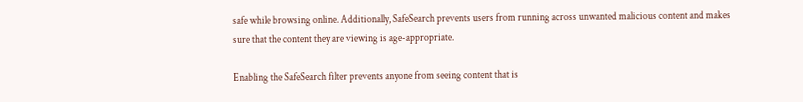safe while browsing online. Additionally, SafeSearch prevents users from running across unwanted malicious content and makes sure that the content they are viewing is age-appropriate.

Enabling the SafeSearch filter prevents anyone from seeing content that is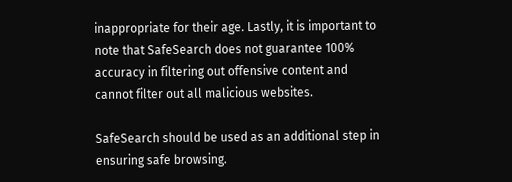inappropriate for their age. Lastly, it is important to note that SafeSearch does not guarantee 100% accuracy in filtering out offensive content and cannot filter out all malicious websites.

SafeSearch should be used as an additional step in ensuring safe browsing.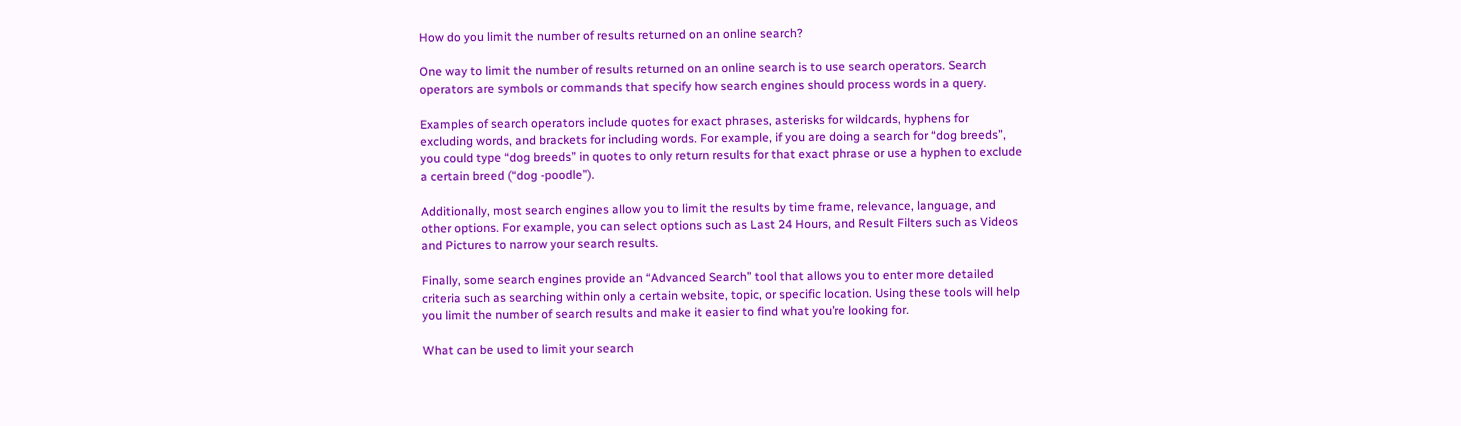How do you limit the number of results returned on an online search?

One way to limit the number of results returned on an online search is to use search operators. Search operators are symbols or commands that specify how search engines should process words in a query.

Examples of search operators include quotes for exact phrases, asterisks for wildcards, hyphens for excluding words, and brackets for including words. For example, if you are doing a search for “dog breeds”, you could type “dog breeds” in quotes to only return results for that exact phrase or use a hyphen to exclude a certain breed (“dog -poodle”).

Additionally, most search engines allow you to limit the results by time frame, relevance, language, and other options. For example, you can select options such as Last 24 Hours, and Result Filters such as Videos and Pictures to narrow your search results.

Finally, some search engines provide an “Advanced Search” tool that allows you to enter more detailed criteria such as searching within only a certain website, topic, or specific location. Using these tools will help you limit the number of search results and make it easier to find what you’re looking for.

What can be used to limit your search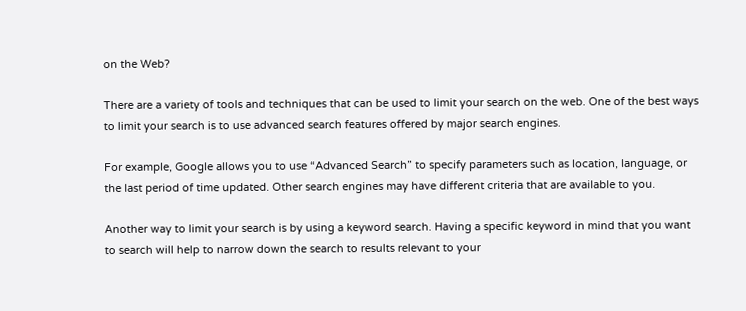on the Web?

There are a variety of tools and techniques that can be used to limit your search on the web. One of the best ways to limit your search is to use advanced search features offered by major search engines.

For example, Google allows you to use “Advanced Search” to specify parameters such as location, language, or the last period of time updated. Other search engines may have different criteria that are available to you.

Another way to limit your search is by using a keyword search. Having a specific keyword in mind that you want to search will help to narrow down the search to results relevant to your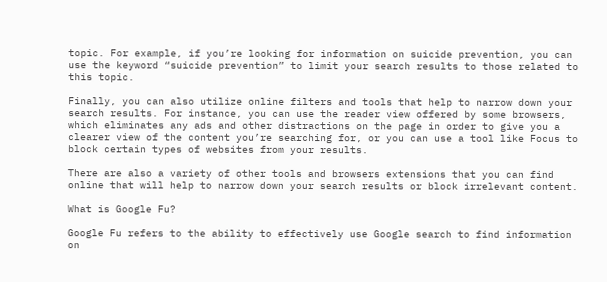topic. For example, if you’re looking for information on suicide prevention, you can use the keyword “suicide prevention” to limit your search results to those related to this topic.

Finally, you can also utilize online filters and tools that help to narrow down your search results. For instance, you can use the reader view offered by some browsers, which eliminates any ads and other distractions on the page in order to give you a clearer view of the content you’re searching for, or you can use a tool like Focus to block certain types of websites from your results.

There are also a variety of other tools and browsers extensions that you can find online that will help to narrow down your search results or block irrelevant content.

What is Google Fu?

Google Fu refers to the ability to effectively use Google search to find information on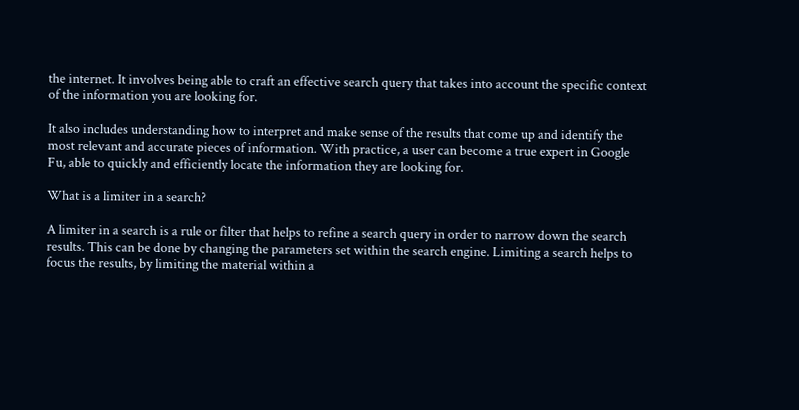the internet. It involves being able to craft an effective search query that takes into account the specific context of the information you are looking for.

It also includes understanding how to interpret and make sense of the results that come up and identify the most relevant and accurate pieces of information. With practice, a user can become a true expert in Google Fu, able to quickly and efficiently locate the information they are looking for.

What is a limiter in a search?

A limiter in a search is a rule or filter that helps to refine a search query in order to narrow down the search results. This can be done by changing the parameters set within the search engine. Limiting a search helps to focus the results, by limiting the material within a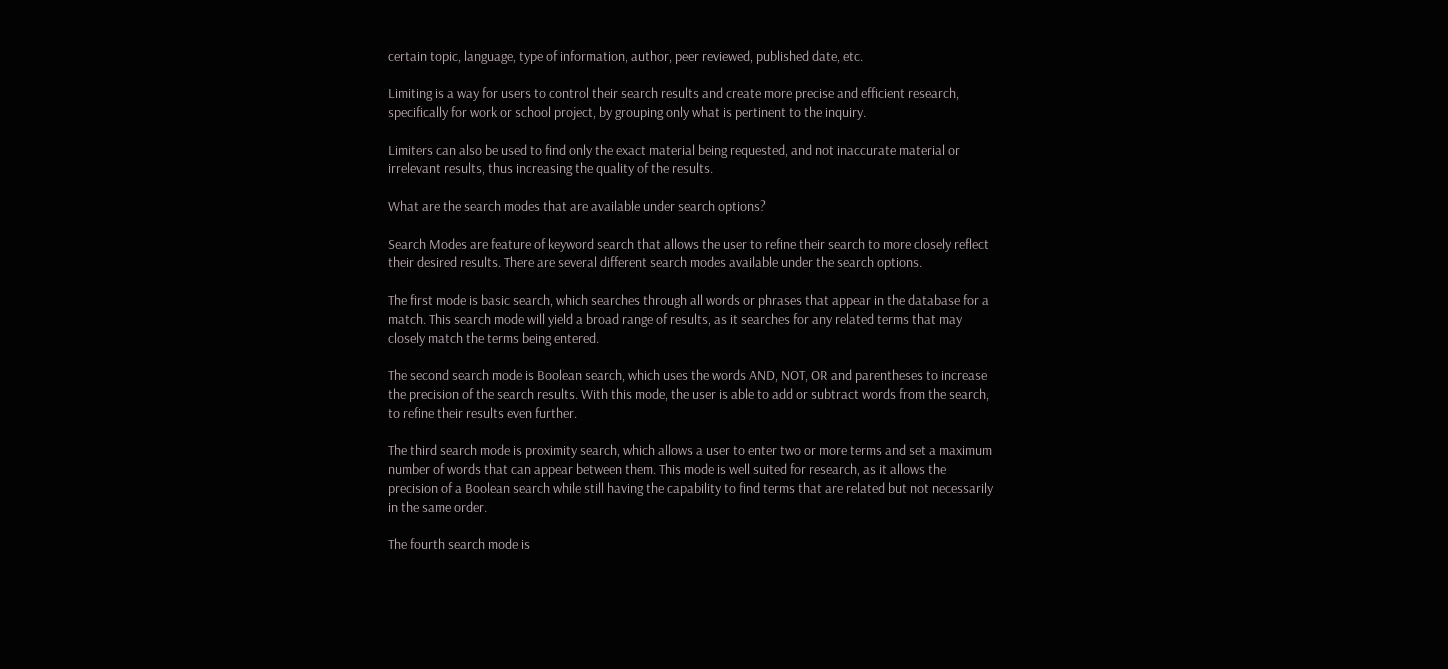certain topic, language, type of information, author, peer reviewed, published date, etc.

Limiting is a way for users to control their search results and create more precise and efficient research, specifically for work or school project, by grouping only what is pertinent to the inquiry.

Limiters can also be used to find only the exact material being requested, and not inaccurate material or irrelevant results, thus increasing the quality of the results.

What are the search modes that are available under search options?

Search Modes are feature of keyword search that allows the user to refine their search to more closely reflect their desired results. There are several different search modes available under the search options.

The first mode is basic search, which searches through all words or phrases that appear in the database for a match. This search mode will yield a broad range of results, as it searches for any related terms that may closely match the terms being entered.

The second search mode is Boolean search, which uses the words AND, NOT, OR and parentheses to increase the precision of the search results. With this mode, the user is able to add or subtract words from the search, to refine their results even further.

The third search mode is proximity search, which allows a user to enter two or more terms and set a maximum number of words that can appear between them. This mode is well suited for research, as it allows the precision of a Boolean search while still having the capability to find terms that are related but not necessarily in the same order.

The fourth search mode is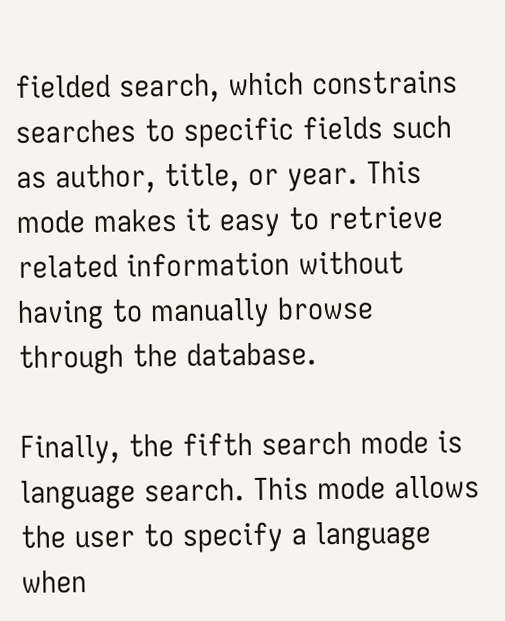fielded search, which constrains searches to specific fields such as author, title, or year. This mode makes it easy to retrieve related information without having to manually browse through the database.

Finally, the fifth search mode is language search. This mode allows the user to specify a language when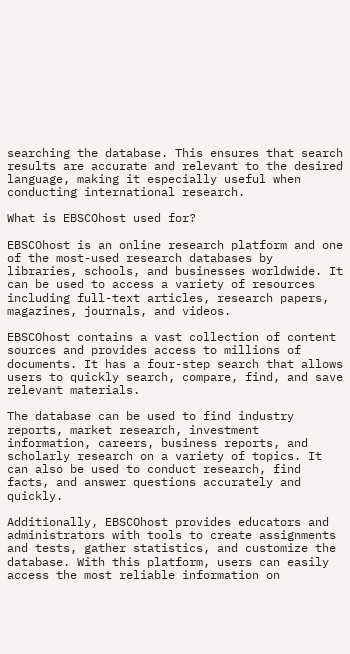searching the database. This ensures that search results are accurate and relevant to the desired language, making it especially useful when conducting international research.

What is EBSCOhost used for?

EBSCOhost is an online research platform and one of the most-used research databases by libraries, schools, and businesses worldwide. It can be used to access a variety of resources including full-text articles, research papers, magazines, journals, and videos.

EBSCOhost contains a vast collection of content sources and provides access to millions of documents. It has a four-step search that allows users to quickly search, compare, find, and save relevant materials.

The database can be used to find industry reports, market research, investment information, careers, business reports, and scholarly research on a variety of topics. It can also be used to conduct research, find facts, and answer questions accurately and quickly.

Additionally, EBSCOhost provides educators and administrators with tools to create assignments and tests, gather statistics, and customize the database. With this platform, users can easily access the most reliable information on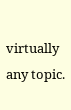virtually any topic.